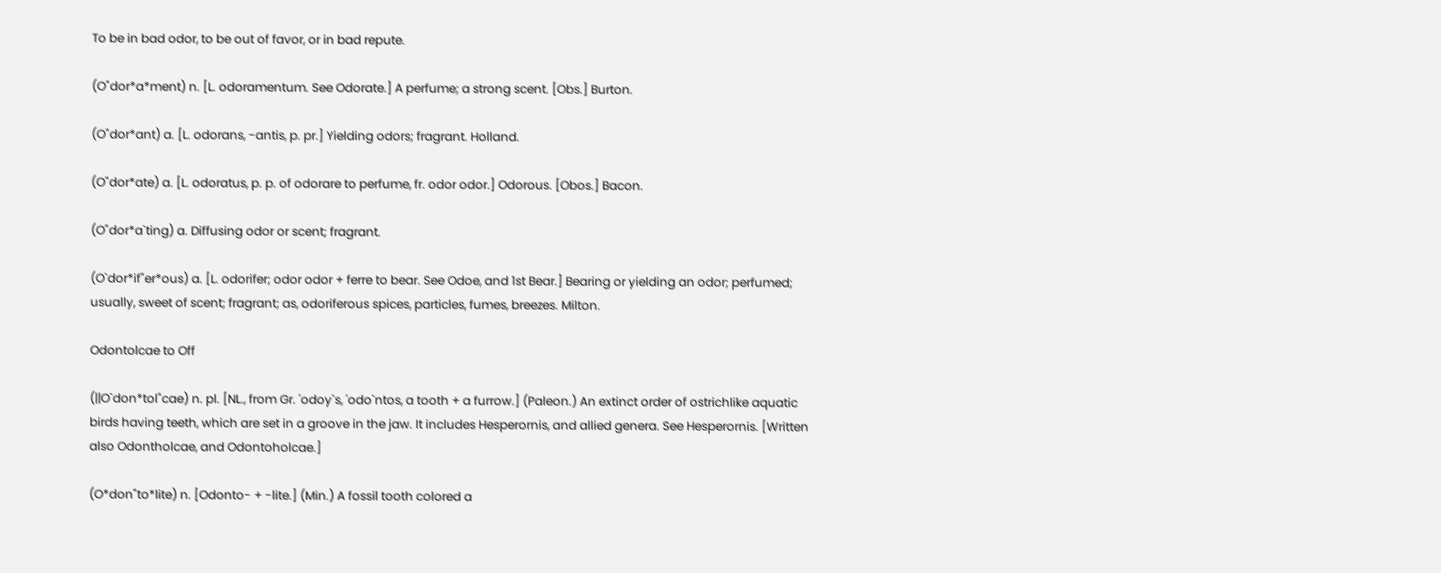To be in bad odor, to be out of favor, or in bad repute.

(O"dor*a*ment) n. [L. odoramentum. See Odorate.] A perfume; a strong scent. [Obs.] Burton.

(O"dor*ant) a. [L. odorans, -antis, p. pr.] Yielding odors; fragrant. Holland.

(O"dor*ate) a. [L. odoratus, p. p. of odorare to perfume, fr. odor odor.] Odorous. [Obos.] Bacon.

(O"dor*a`ting) a. Diffusing odor or scent; fragrant.

(O`dor*if"er*ous) a. [L. odorifer; odor odor + ferre to bear. See Odoe, and 1st Bear.] Bearing or yielding an odor; perfumed; usually, sweet of scent; fragrant; as, odoriferous spices, particles, fumes, breezes. Milton.

Odontolcae to Off

(||O`don*tol"cae) n. pl. [NL., from Gr. 'odoy`s, 'odo`ntos, a tooth + a furrow.] (Paleon.) An extinct order of ostrichlike aquatic birds having teeth, which are set in a groove in the jaw. It includes Hesperornis, and allied genera. See Hesperornis. [Written also Odontholcae, and Odontoholcae.]

(O*don"to*lite) n. [Odonto- + -lite.] (Min.) A fossil tooth colored a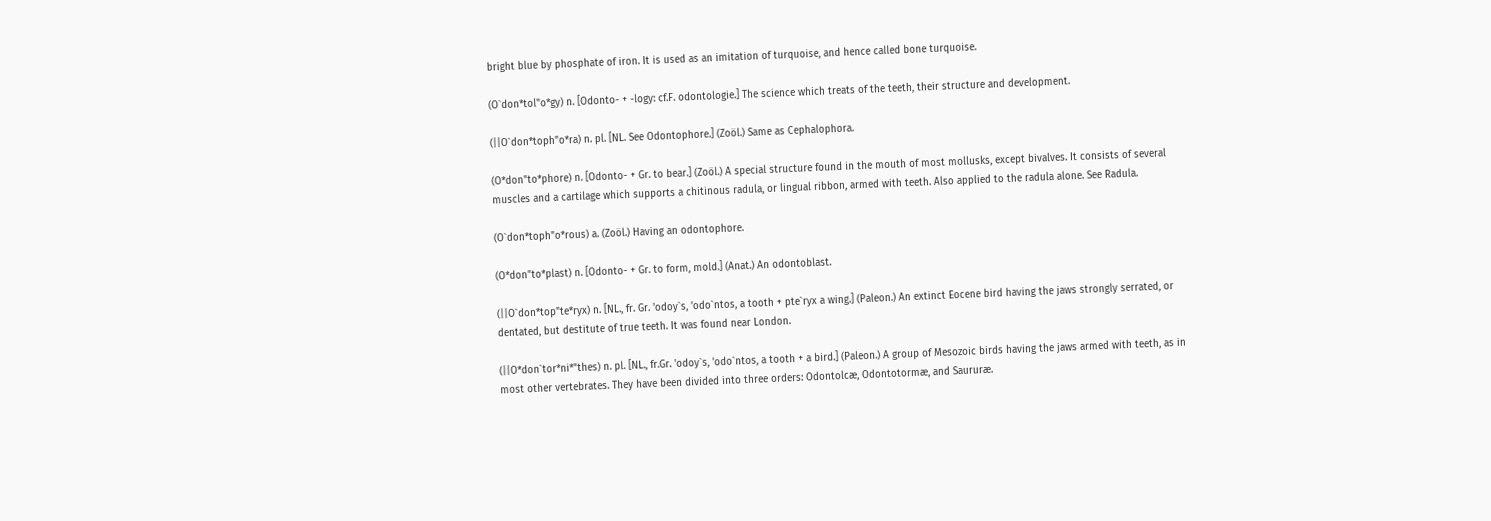bright blue by phosphate of iron. It is used as an imitation of turquoise, and hence called bone turquoise.

(O`don*tol"o*gy) n. [Odonto- + -logy: cf.F. odontologie.] The science which treats of the teeth, their structure and development.

(||O`don*toph"o*ra) n. pl. [NL. See Odontophore.] (Zoöl.) Same as Cephalophora.

(O*don"to*phore) n. [Odonto- + Gr. to bear.] (Zoöl.) A special structure found in the mouth of most mollusks, except bivalves. It consists of several muscles and a cartilage which supports a chitinous radula, or lingual ribbon, armed with teeth. Also applied to the radula alone. See Radula.

(O`don*toph"o*rous) a. (Zoöl.) Having an odontophore.

(O*don"to*plast) n. [Odonto- + Gr. to form, mold.] (Anat.) An odontoblast.

(||O`don*top"te*ryx) n. [NL., fr. Gr. 'odoy`s, 'odo`ntos, a tooth + pte`ryx a wing.] (Paleon.) An extinct Eocene bird having the jaws strongly serrated, or dentated, but destitute of true teeth. It was found near London.

(||O*don`tor*ni*"thes) n. pl. [NL., fr.Gr. 'odoy`s, 'odo`ntos, a tooth + a bird.] (Paleon.) A group of Mesozoic birds having the jaws armed with teeth, as in most other vertebrates. They have been divided into three orders: Odontolcæ, Odontotormæ, and Saururæ.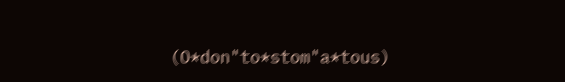(O*don"to*stom"a*tous)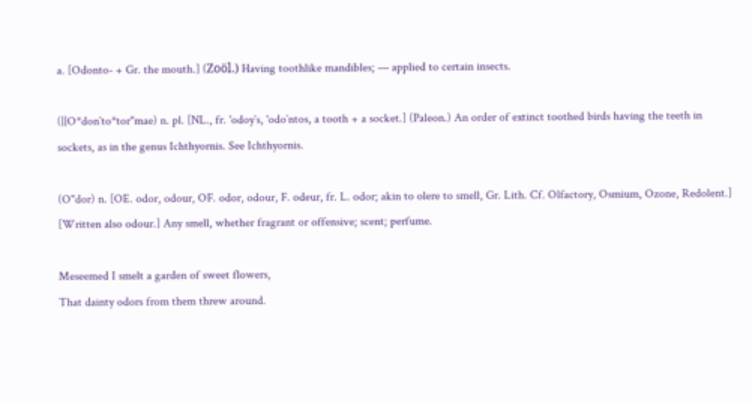a. [Odonto- + Gr. the mouth.] (Zoöl.) Having toothlike mandibles; — applied to certain insects.

(||O*don`to*tor"mae) n. pl. [NL., fr. 'odoy`s, 'odo`ntos, a tooth + a socket.] (Paleon.) An order of extinct toothed birds having the teeth in sockets, as in the genus Ichthyornis. See Ichthyornis.

(O"dor) n. [OE. odor, odour, OF. odor, odour, F. odeur, fr. L. odor; akin to olere to smell, Gr. Lith. Cf. Olfactory, Osmium, Ozone, Redolent.] [Written also odour.] Any smell, whether fragrant or offensive; scent; perfume.

Meseemed I smelt a garden of sweet flowers,
That dainty odors from them threw around.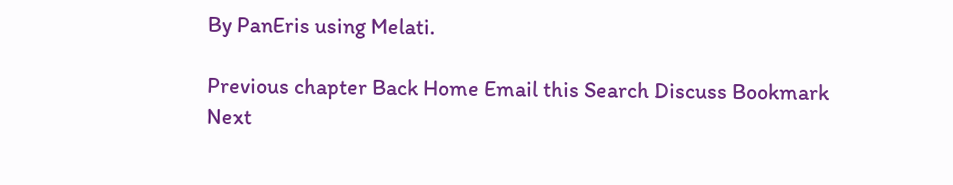By PanEris using Melati.

Previous chapter Back Home Email this Search Discuss Bookmark Next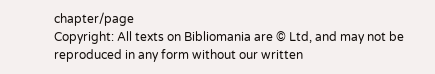chapter/page
Copyright: All texts on Bibliomania are © Ltd, and may not be reproduced in any form without our written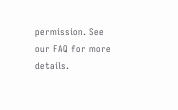permission. See our FAQ for more details.